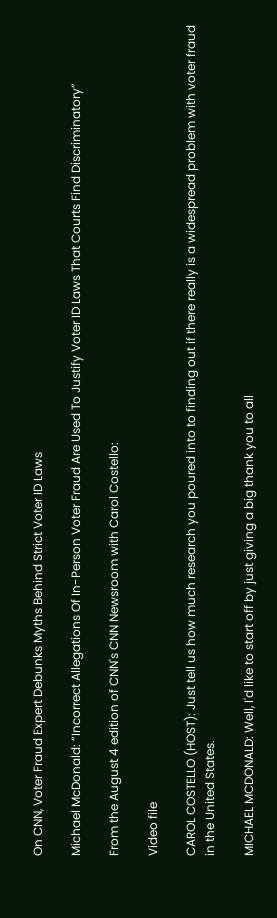On CNN, Voter Fraud Expert Debunks Myths Behind Strict Voter ID Laws

Michael McDonald: “Incorrect Allegations Of In-Person Voter Fraud Are Used To Justify Voter ID Laws That Courts Find Discriminatory”

From the August 4 edition of CNN's CNN Newsroom with Carol Costello:

Video file

CAROL COSTELLO (HOST): Just tell us how much research you poured into to finding out if there really is a widespread problem with voter fraud in the United States.

MICHAEL MCDONALD: Well, I'd like to start off by just giving a big thank you to all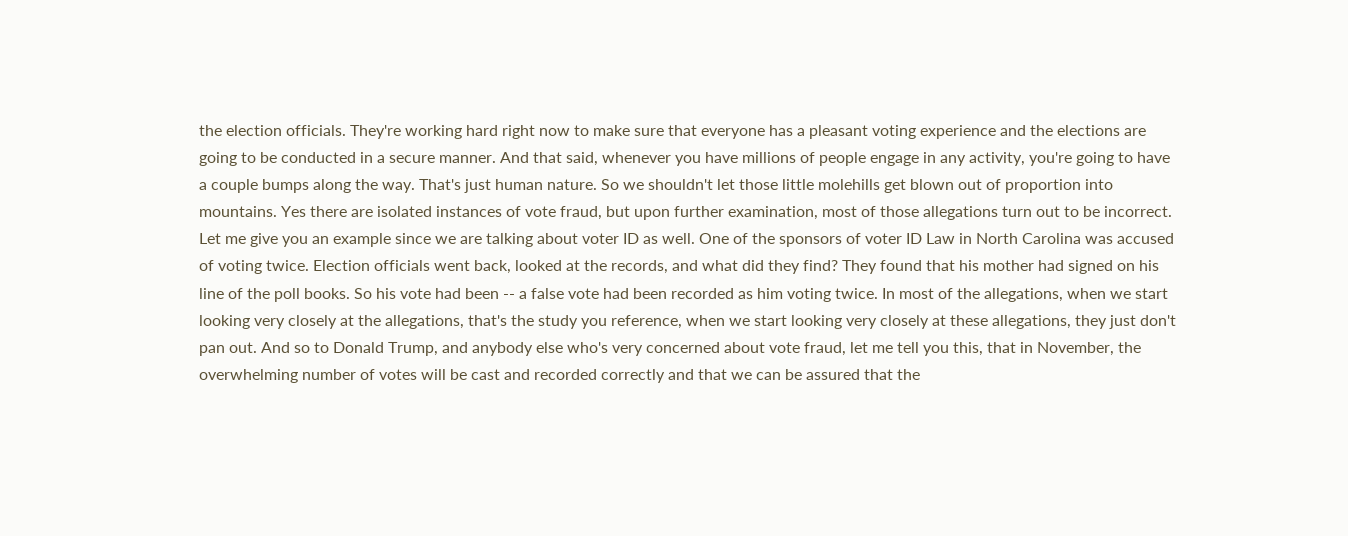the election officials. They're working hard right now to make sure that everyone has a pleasant voting experience and the elections are going to be conducted in a secure manner. And that said, whenever you have millions of people engage in any activity, you're going to have a couple bumps along the way. That's just human nature. So we shouldn't let those little molehills get blown out of proportion into mountains. Yes there are isolated instances of vote fraud, but upon further examination, most of those allegations turn out to be incorrect. Let me give you an example since we are talking about voter ID as well. One of the sponsors of voter ID Law in North Carolina was accused of voting twice. Election officials went back, looked at the records, and what did they find? They found that his mother had signed on his line of the poll books. So his vote had been -- a false vote had been recorded as him voting twice. In most of the allegations, when we start looking very closely at the allegations, that's the study you reference, when we start looking very closely at these allegations, they just don't pan out. And so to Donald Trump, and anybody else who's very concerned about vote fraud, let me tell you this, that in November, the overwhelming number of votes will be cast and recorded correctly and that we can be assured that the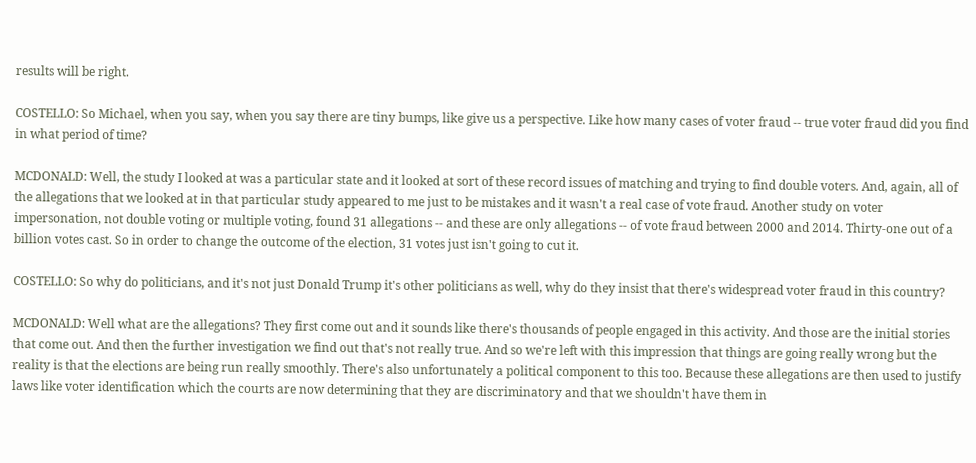results will be right.

COSTELLO: So Michael, when you say, when you say there are tiny bumps, like give us a perspective. Like how many cases of voter fraud -- true voter fraud did you find in what period of time?

MCDONALD: Well, the study I looked at was a particular state and it looked at sort of these record issues of matching and trying to find double voters. And, again, all of the allegations that we looked at in that particular study appeared to me just to be mistakes and it wasn't a real case of vote fraud. Another study on voter impersonation, not double voting or multiple voting, found 31 allegations -- and these are only allegations -- of vote fraud between 2000 and 2014. Thirty-one out of a billion votes cast. So in order to change the outcome of the election, 31 votes just isn't going to cut it.

COSTELLO: So why do politicians, and it's not just Donald Trump it's other politicians as well, why do they insist that there's widespread voter fraud in this country?

MCDONALD: Well what are the allegations? They first come out and it sounds like there's thousands of people engaged in this activity. And those are the initial stories that come out. And then the further investigation we find out that's not really true. And so we're left with this impression that things are going really wrong but the reality is that the elections are being run really smoothly. There's also unfortunately a political component to this too. Because these allegations are then used to justify laws like voter identification which the courts are now determining that they are discriminatory and that we shouldn't have them in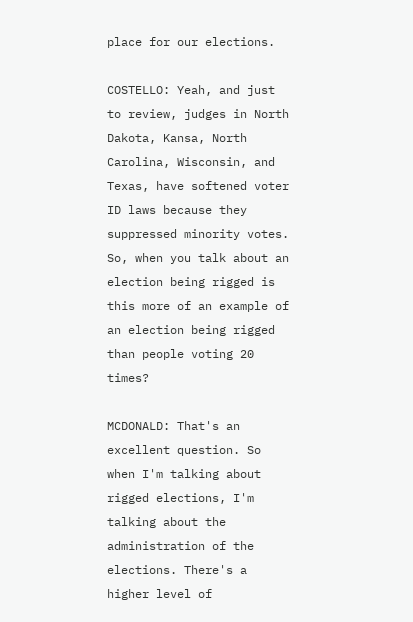place for our elections.

COSTELLO: Yeah, and just to review, judges in North Dakota, Kansa, North Carolina, Wisconsin, and Texas, have softened voter ID laws because they suppressed minority votes. So, when you talk about an election being rigged is this more of an example of an election being rigged than people voting 20 times?

MCDONALD: That's an excellent question. So when I'm talking about rigged elections, I'm talking about the administration of the elections. There's a higher level of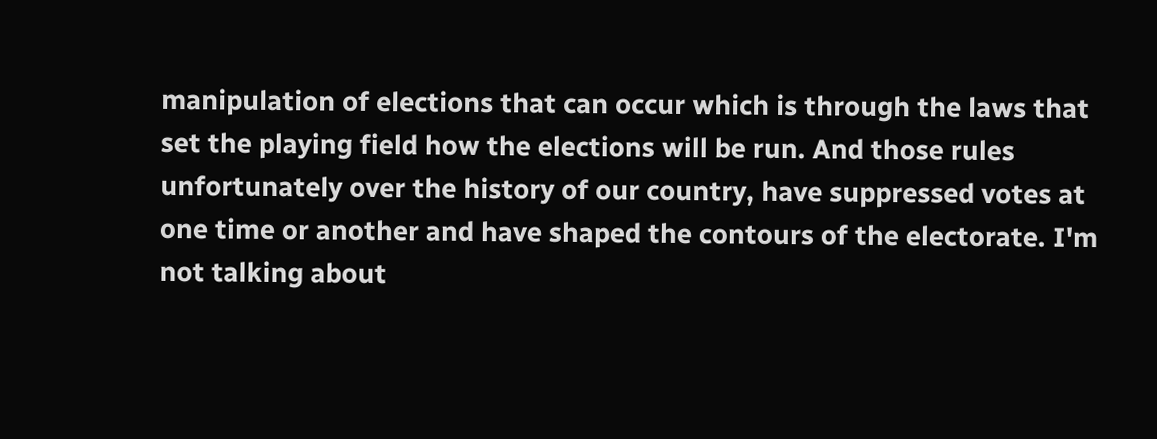manipulation of elections that can occur which is through the laws that set the playing field how the elections will be run. And those rules unfortunately over the history of our country, have suppressed votes at one time or another and have shaped the contours of the electorate. I'm not talking about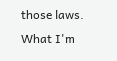those laws. What I'm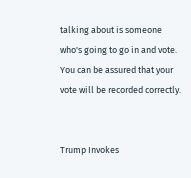talking about is someone who's going to go in and vote. You can be assured that your vote will be recorded correctly.


Trump Invokes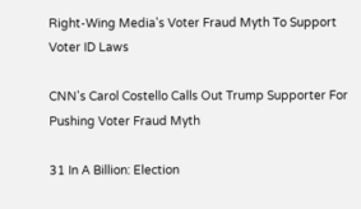Right-Wing Media's Voter Fraud Myth To Support Voter ID Laws

CNN's Carol Costello Calls Out Trump Supporter For Pushing Voter Fraud Myth

31 In A Billion: Election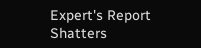Expert's Report Shatters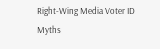Right-Wing Media Voter ID Myths